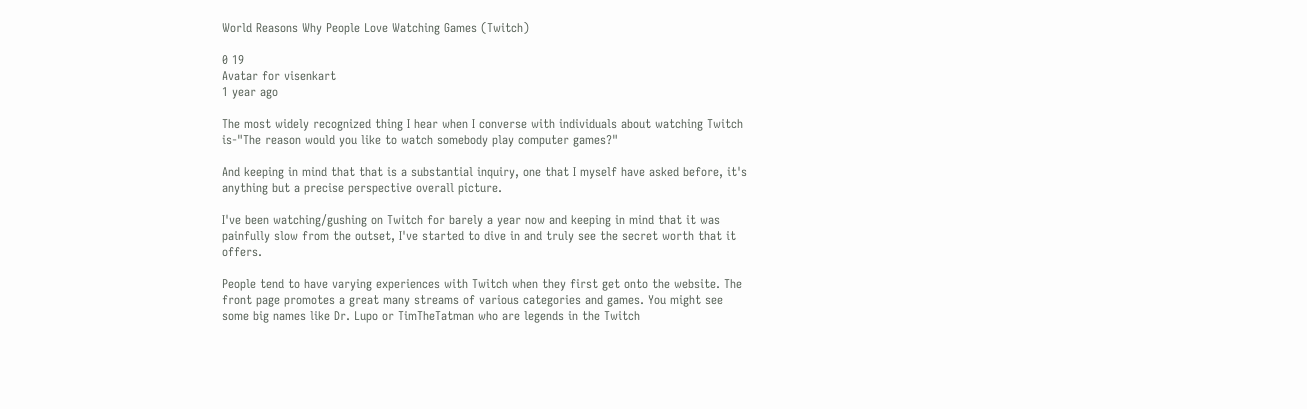World Reasons Why People Love Watching Games (Twitch)

0 19
Avatar for visenkart
1 year ago

The most widely recognized thing I hear when I converse with individuals about watching Twitch is-"The reason would you like to watch somebody play computer games?"

And keeping in mind that that is a substantial inquiry, one that I myself have asked before, it's anything but a precise perspective overall picture.

I've been watching/gushing on Twitch for barely a year now and keeping in mind that it was painfully slow from the outset, I've started to dive in and truly see the secret worth that it offers.

People tend to have varying experiences with Twitch when they first get onto the website. The front page promotes a great many streams of various categories and games. You might see some big names like Dr. Lupo or TimTheTatman who are legends in the Twitch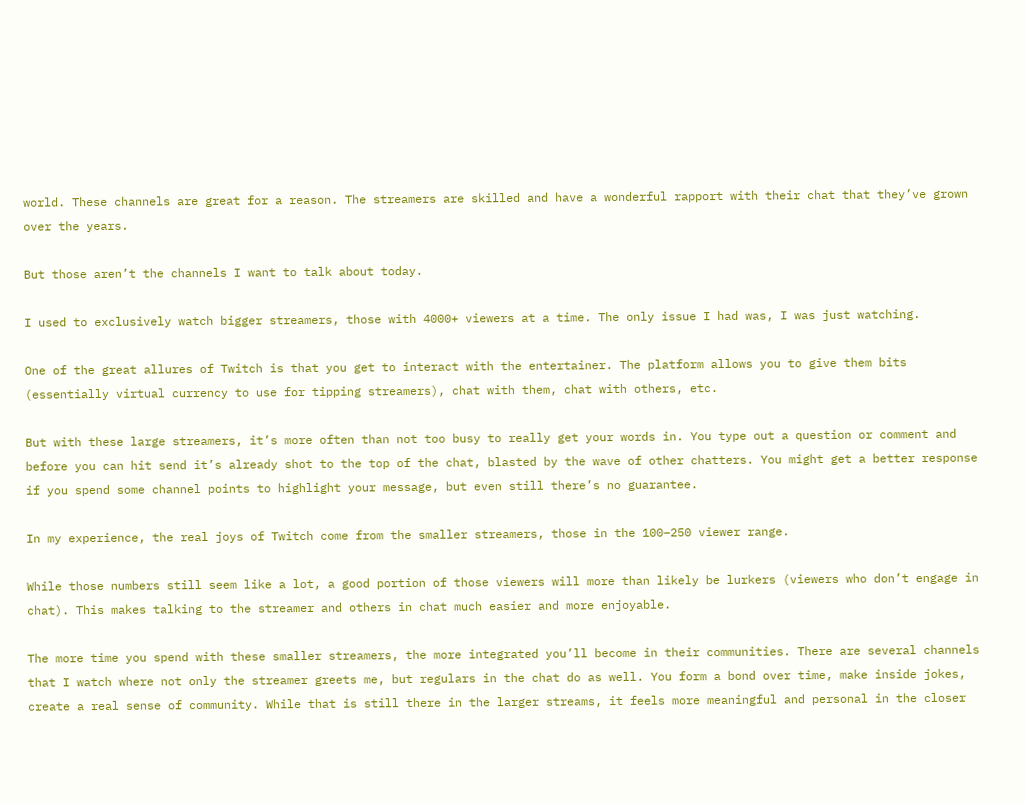world. These channels are great for a reason. The streamers are skilled and have a wonderful rapport with their chat that they’ve grown over the years.

But those aren’t the channels I want to talk about today.

I used to exclusively watch bigger streamers, those with 4000+ viewers at a time. The only issue I had was, I was just watching.

One of the great allures of Twitch is that you get to interact with the entertainer. The platform allows you to give them bits (essentially virtual currency to use for tipping streamers), chat with them, chat with others, etc.

But with these large streamers, it’s more often than not too busy to really get your words in. You type out a question or comment and before you can hit send it’s already shot to the top of the chat, blasted by the wave of other chatters. You might get a better response if you spend some channel points to highlight your message, but even still there’s no guarantee.

In my experience, the real joys of Twitch come from the smaller streamers, those in the 100–250 viewer range.

While those numbers still seem like a lot, a good portion of those viewers will more than likely be lurkers (viewers who don’t engage in chat). This makes talking to the streamer and others in chat much easier and more enjoyable.

The more time you spend with these smaller streamers, the more integrated you’ll become in their communities. There are several channels that I watch where not only the streamer greets me, but regulars in the chat do as well. You form a bond over time, make inside jokes, create a real sense of community. While that is still there in the larger streams, it feels more meaningful and personal in the closer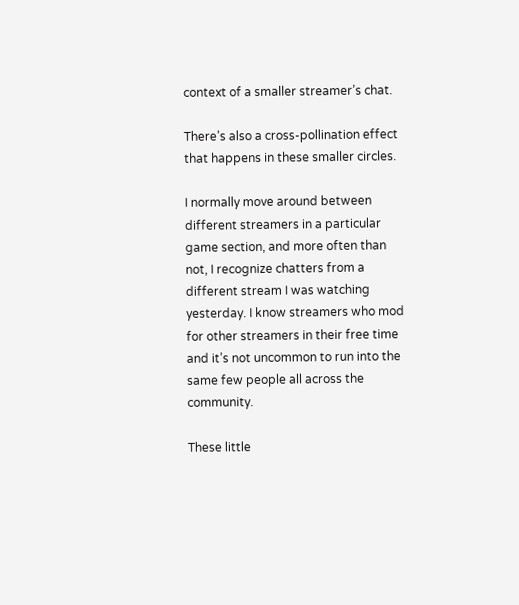context of a smaller streamer’s chat.

There’s also a cross-pollination effect that happens in these smaller circles.

I normally move around between different streamers in a particular game section, and more often than not, I recognize chatters from a different stream I was watching yesterday. I know streamers who mod for other streamers in their free time and it’s not uncommon to run into the same few people all across the community.

These little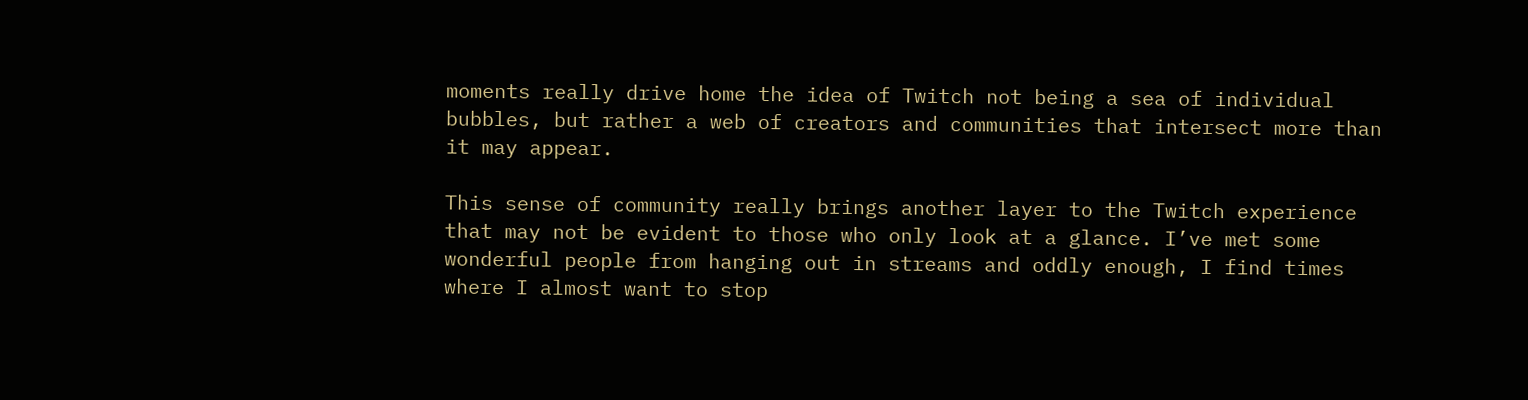moments really drive home the idea of Twitch not being a sea of individual bubbles, but rather a web of creators and communities that intersect more than it may appear.

This sense of community really brings another layer to the Twitch experience that may not be evident to those who only look at a glance. I’ve met some wonderful people from hanging out in streams and oddly enough, I find times where I almost want to stop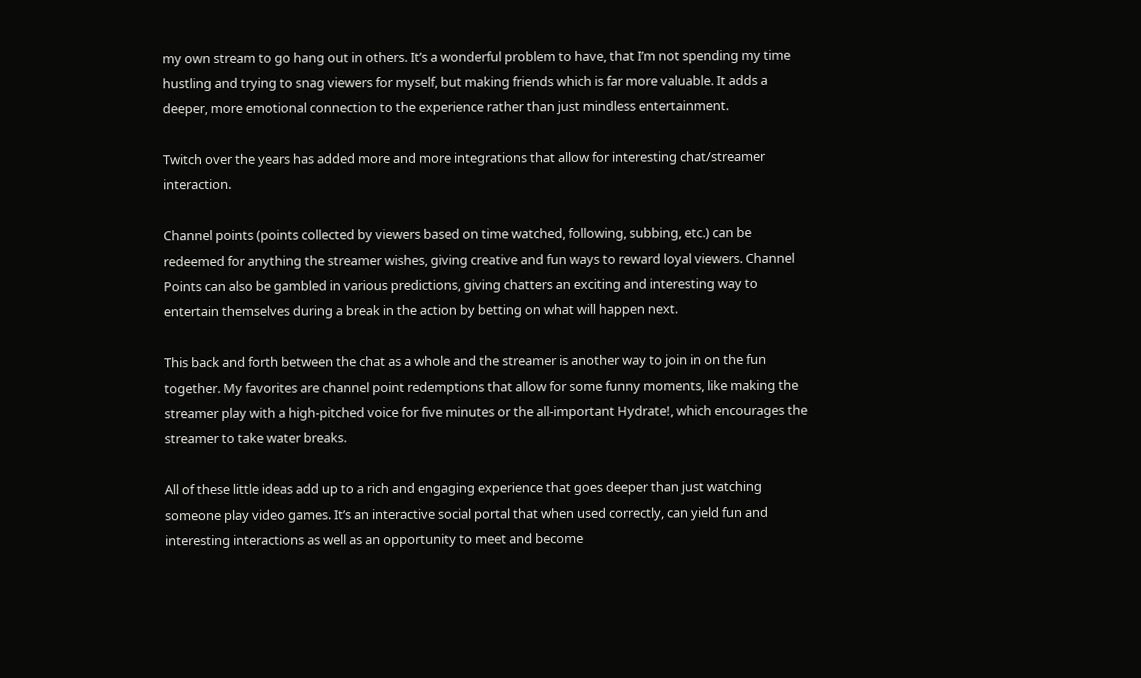my own stream to go hang out in others. It’s a wonderful problem to have, that I’m not spending my time hustling and trying to snag viewers for myself, but making friends which is far more valuable. It adds a deeper, more emotional connection to the experience rather than just mindless entertainment.

Twitch over the years has added more and more integrations that allow for interesting chat/streamer interaction.

Channel points (points collected by viewers based on time watched, following, subbing, etc.) can be redeemed for anything the streamer wishes, giving creative and fun ways to reward loyal viewers. Channel Points can also be gambled in various predictions, giving chatters an exciting and interesting way to entertain themselves during a break in the action by betting on what will happen next.

This back and forth between the chat as a whole and the streamer is another way to join in on the fun together. My favorites are channel point redemptions that allow for some funny moments, like making the streamer play with a high-pitched voice for five minutes or the all-important Hydrate!, which encourages the streamer to take water breaks.

All of these little ideas add up to a rich and engaging experience that goes deeper than just watching someone play video games. It’s an interactive social portal that when used correctly, can yield fun and interesting interactions as well as an opportunity to meet and become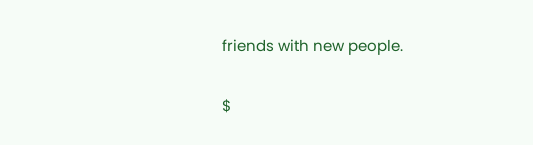friends with new people.

$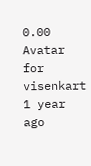0.00
Avatar for visenkart
1 year ago